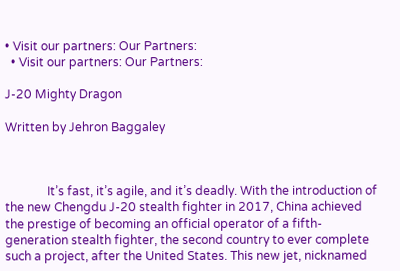• Visit our partners: Our Partners:
  • Visit our partners: Our Partners:

J-20 Mighty Dragon

Written by Jehron Baggaley



              It’s fast, it’s agile, and it’s deadly. With the introduction of the new Chengdu J-20 stealth fighter in 2017, China achieved the prestige of becoming an official operator of a fifth-generation stealth fighter, the second country to ever complete such a project, after the United States. This new jet, nicknamed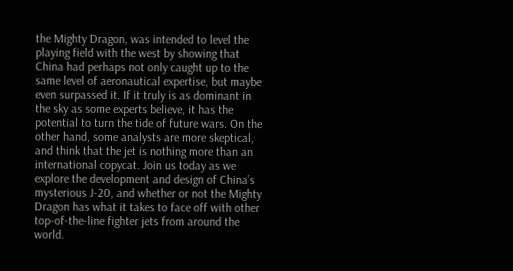the Mighty Dragon, was intended to level the playing field with the west by showing that China had perhaps not only caught up to the same level of aeronautical expertise, but maybe even surpassed it. If it truly is as dominant in the sky as some experts believe, it has the potential to turn the tide of future wars. On the other hand, some analysts are more skeptical, and think that the jet is nothing more than an international copycat. Join us today as we explore the development and design of China’s mysterious J-20, and whether or not the Mighty Dragon has what it takes to face off with other top-of-the-line fighter jets from around the world.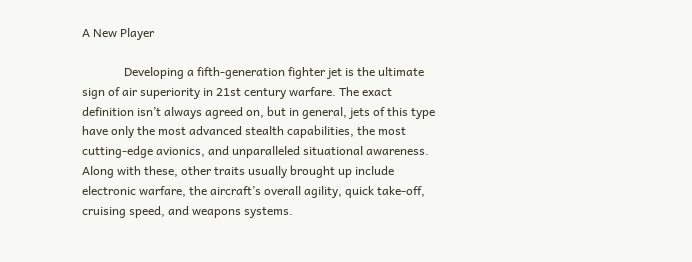A New Player

              Developing a fifth-generation fighter jet is the ultimate sign of air superiority in 21st century warfare. The exact definition isn’t always agreed on, but in general, jets of this type have only the most advanced stealth capabilities, the most cutting-edge avionics, and unparalleled situational awareness. Along with these, other traits usually brought up include electronic warfare, the aircraft’s overall agility, quick take-off, cruising speed, and weapons systems.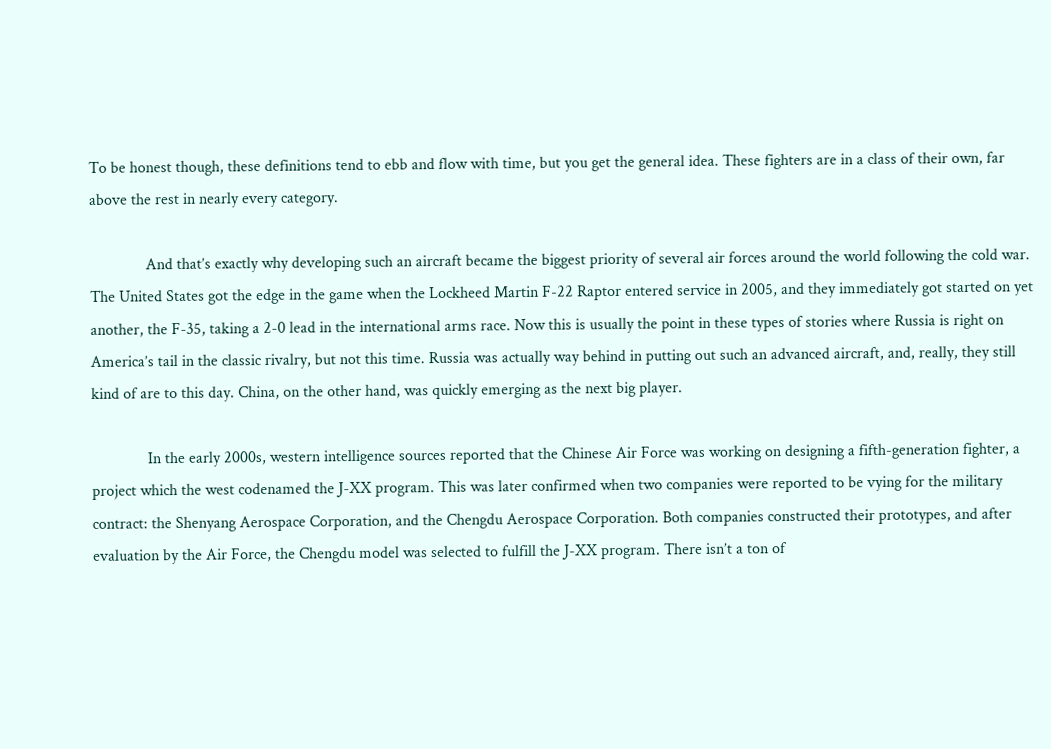To be honest though, these definitions tend to ebb and flow with time, but you get the general idea. These fighters are in a class of their own, far above the rest in nearly every category.

              And that’s exactly why developing such an aircraft became the biggest priority of several air forces around the world following the cold war. The United States got the edge in the game when the Lockheed Martin F-22 Raptor entered service in 2005, and they immediately got started on yet another, the F-35, taking a 2-0 lead in the international arms race. Now this is usually the point in these types of stories where Russia is right on America’s tail in the classic rivalry, but not this time. Russia was actually way behind in putting out such an advanced aircraft, and, really, they still kind of are to this day. China, on the other hand, was quickly emerging as the next big player.

              In the early 2000s, western intelligence sources reported that the Chinese Air Force was working on designing a fifth-generation fighter, a project which the west codenamed the J-XX program. This was later confirmed when two companies were reported to be vying for the military contract: the Shenyang Aerospace Corporation, and the Chengdu Aerospace Corporation. Both companies constructed their prototypes, and after evaluation by the Air Force, the Chengdu model was selected to fulfill the J-XX program. There isn’t a ton of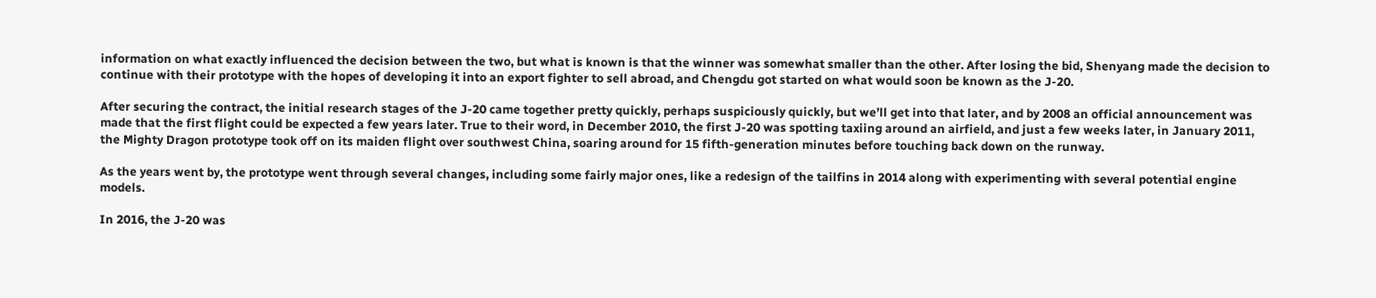information on what exactly influenced the decision between the two, but what is known is that the winner was somewhat smaller than the other. After losing the bid, Shenyang made the decision to continue with their prototype with the hopes of developing it into an export fighter to sell abroad, and Chengdu got started on what would soon be known as the J-20.

After securing the contract, the initial research stages of the J-20 came together pretty quickly, perhaps suspiciously quickly, but we’ll get into that later, and by 2008 an official announcement was made that the first flight could be expected a few years later. True to their word, in December 2010, the first J-20 was spotting taxiing around an airfield, and just a few weeks later, in January 2011, the Mighty Dragon prototype took off on its maiden flight over southwest China, soaring around for 15 fifth-generation minutes before touching back down on the runway.

As the years went by, the prototype went through several changes, including some fairly major ones, like a redesign of the tailfins in 2014 along with experimenting with several potential engine models.

In 2016, the J-20 was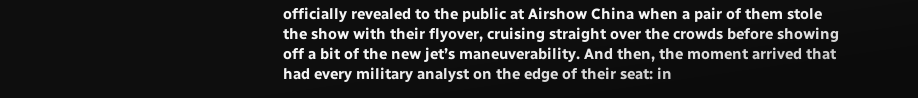officially revealed to the public at Airshow China when a pair of them stole the show with their flyover, cruising straight over the crowds before showing off a bit of the new jet’s maneuverability. And then, the moment arrived that had every military analyst on the edge of their seat: in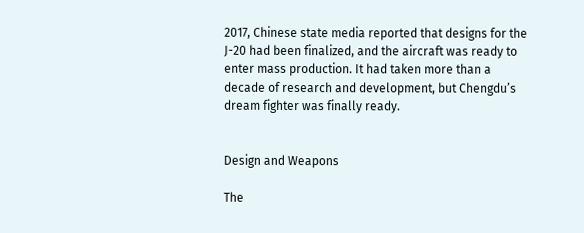2017, Chinese state media reported that designs for the J-20 had been finalized, and the aircraft was ready to enter mass production. It had taken more than a decade of research and development, but Chengdu’s dream fighter was finally ready.


Design and Weapons

The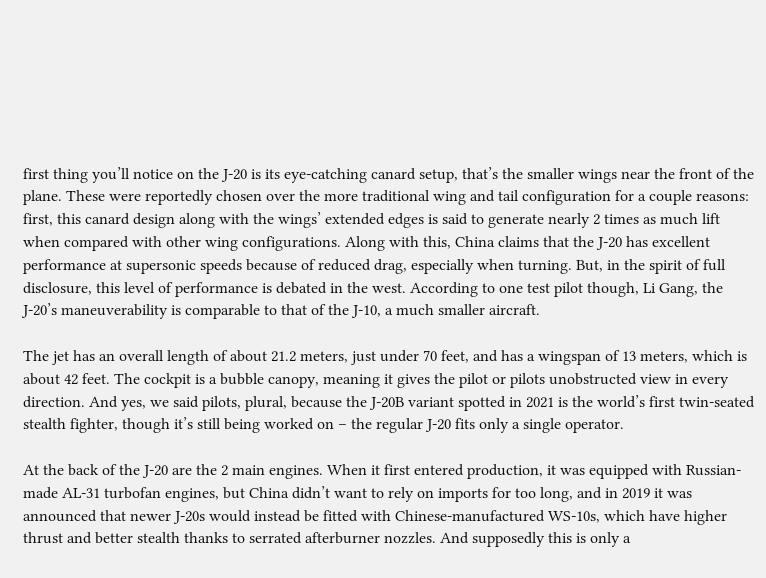first thing you’ll notice on the J-20 is its eye-catching canard setup, that’s the smaller wings near the front of the plane. These were reportedly chosen over the more traditional wing and tail configuration for a couple reasons: first, this canard design along with the wings’ extended edges is said to generate nearly 2 times as much lift when compared with other wing configurations. Along with this, China claims that the J-20 has excellent performance at supersonic speeds because of reduced drag, especially when turning. But, in the spirit of full disclosure, this level of performance is debated in the west. According to one test pilot though, Li Gang, the J-20’s maneuverability is comparable to that of the J-10, a much smaller aircraft.

The jet has an overall length of about 21.2 meters, just under 70 feet, and has a wingspan of 13 meters, which is about 42 feet. The cockpit is a bubble canopy, meaning it gives the pilot or pilots unobstructed view in every direction. And yes, we said pilots, plural, because the J-20B variant spotted in 2021 is the world’s first twin-seated stealth fighter, though it’s still being worked on – the regular J-20 fits only a single operator.

At the back of the J-20 are the 2 main engines. When it first entered production, it was equipped with Russian-made AL-31 turbofan engines, but China didn’t want to rely on imports for too long, and in 2019 it was announced that newer J-20s would instead be fitted with Chinese-manufactured WS-10s, which have higher thrust and better stealth thanks to serrated afterburner nozzles. And supposedly this is only a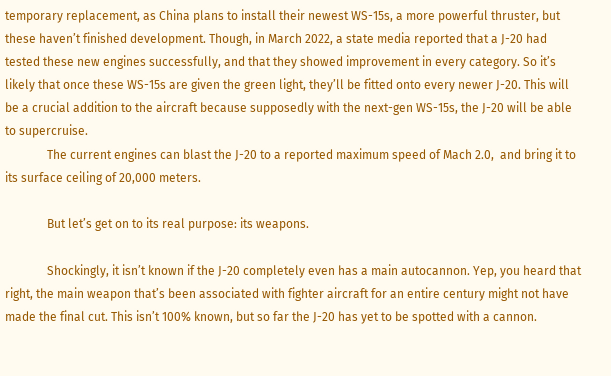temporary replacement, as China plans to install their newest WS-15s, a more powerful thruster, but these haven’t finished development. Though, in March 2022, a state media reported that a J-20 had tested these new engines successfully, and that they showed improvement in every category. So it’s likely that once these WS-15s are given the green light, they’ll be fitted onto every newer J-20. This will be a crucial addition to the aircraft because supposedly with the next-gen WS-15s, the J-20 will be able to supercruise.
              The current engines can blast the J-20 to a reported maximum speed of Mach 2.0,  and bring it to its surface ceiling of 20,000 meters.

              But let’s get on to its real purpose: its weapons.

              Shockingly, it isn’t known if the J-20 completely even has a main autocannon. Yep, you heard that right, the main weapon that’s been associated with fighter aircraft for an entire century might not have made the final cut. This isn’t 100% known, but so far the J-20 has yet to be spotted with a cannon.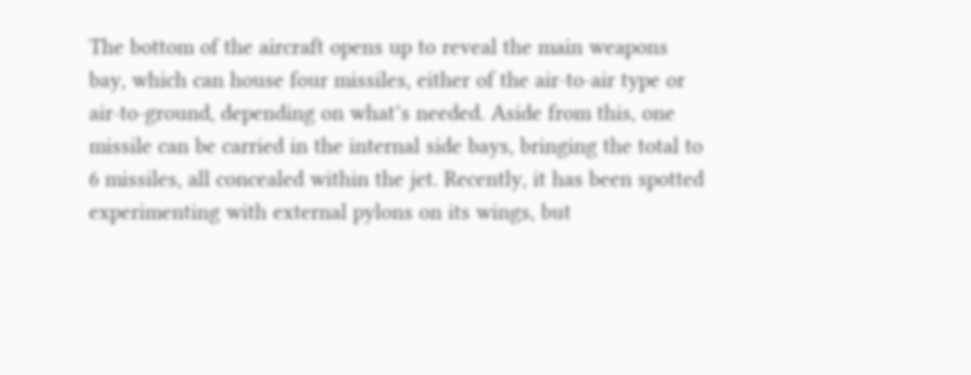The bottom of the aircraft opens up to reveal the main weapons bay, which can house four missiles, either of the air-to-air type or air-to-ground, depending on what’s needed. Aside from this, one missile can be carried in the internal side bays, bringing the total to 6 missiles, all concealed within the jet. Recently, it has been spotted experimenting with external pylons on its wings, but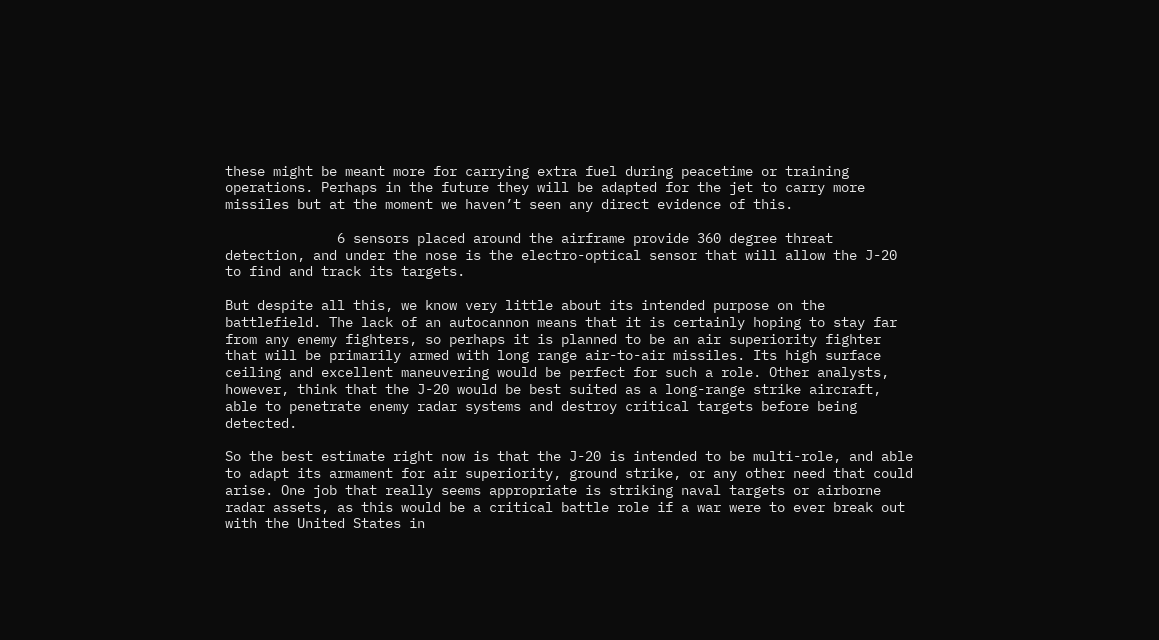these might be meant more for carrying extra fuel during peacetime or training operations. Perhaps in the future they will be adapted for the jet to carry more missiles but at the moment we haven’t seen any direct evidence of this.

              6 sensors placed around the airframe provide 360 degree threat detection, and under the nose is the electro-optical sensor that will allow the J-20 to find and track its targets.

But despite all this, we know very little about its intended purpose on the battlefield. The lack of an autocannon means that it is certainly hoping to stay far from any enemy fighters, so perhaps it is planned to be an air superiority fighter that will be primarily armed with long range air-to-air missiles. Its high surface ceiling and excellent maneuvering would be perfect for such a role. Other analysts, however, think that the J-20 would be best suited as a long-range strike aircraft, able to penetrate enemy radar systems and destroy critical targets before being detected.

So the best estimate right now is that the J-20 is intended to be multi-role, and able to adapt its armament for air superiority, ground strike, or any other need that could arise. One job that really seems appropriate is striking naval targets or airborne radar assets, as this would be a critical battle role if a war were to ever break out with the United States in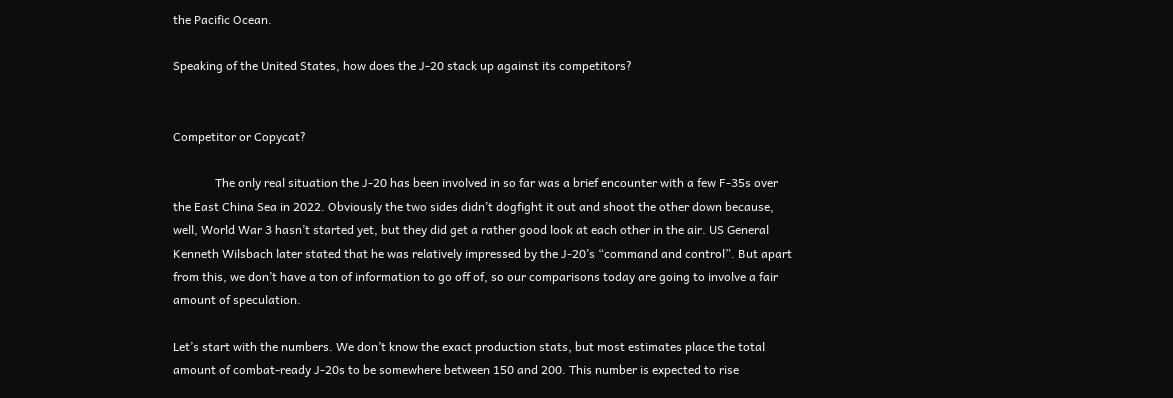the Pacific Ocean.

Speaking of the United States, how does the J-20 stack up against its competitors?


Competitor or Copycat?

              The only real situation the J-20 has been involved in so far was a brief encounter with a few F-35s over the East China Sea in 2022. Obviously the two sides didn’t dogfight it out and shoot the other down because, well, World War 3 hasn’t started yet, but they did get a rather good look at each other in the air. US General Kenneth Wilsbach later stated that he was relatively impressed by the J-20’s “command and control”. But apart from this, we don’t have a ton of information to go off of, so our comparisons today are going to involve a fair amount of speculation.

Let’s start with the numbers. We don’t know the exact production stats, but most estimates place the total amount of combat-ready J-20s to be somewhere between 150 and 200. This number is expected to rise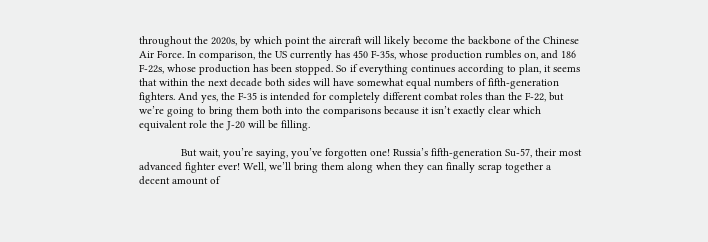throughout the 2020s, by which point the aircraft will likely become the backbone of the Chinese Air Force. In comparison, the US currently has 450 F-35s, whose production rumbles on, and 186 F-22s, whose production has been stopped. So if everything continues according to plan, it seems that within the next decade both sides will have somewhat equal numbers of fifth-generation fighters. And yes, the F-35 is intended for completely different combat roles than the F-22, but we’re going to bring them both into the comparisons because it isn’t exactly clear which equivalent role the J-20 will be filling.

              But wait, you’re saying, you’ve forgotten one! Russia’s fifth-generation Su-57, their most advanced fighter ever! Well, we’ll bring them along when they can finally scrap together a decent amount of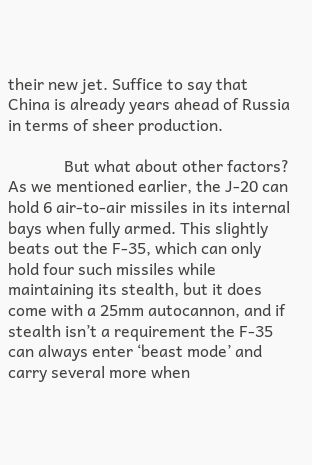their new jet. Suffice to say that China is already years ahead of Russia in terms of sheer production.

              But what about other factors? As we mentioned earlier, the J-20 can hold 6 air-to-air missiles in its internal bays when fully armed. This slightly beats out the F-35, which can only hold four such missiles while maintaining its stealth, but it does come with a 25mm autocannon, and if stealth isn’t a requirement the F-35 can always enter ‘beast mode’ and carry several more when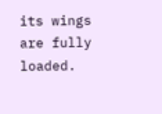its wings are fully loaded.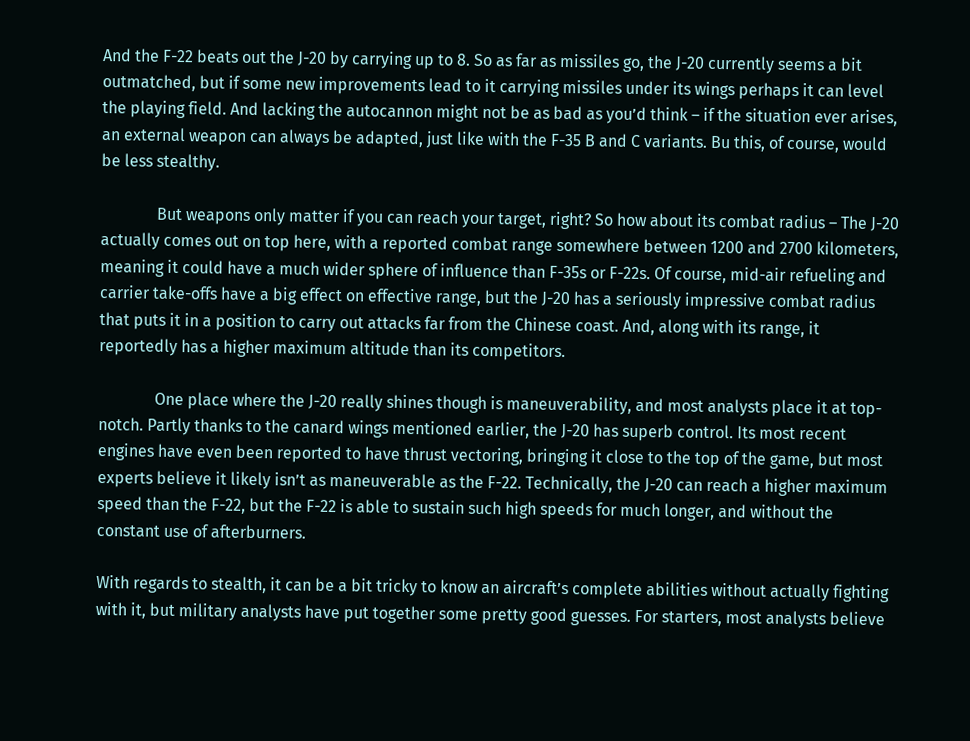And the F-22 beats out the J-20 by carrying up to 8. So as far as missiles go, the J-20 currently seems a bit outmatched, but if some new improvements lead to it carrying missiles under its wings perhaps it can level the playing field. And lacking the autocannon might not be as bad as you’d think – if the situation ever arises, an external weapon can always be adapted, just like with the F-35 B and C variants. Bu this, of course, would be less stealthy.

              But weapons only matter if you can reach your target, right? So how about its combat radius – The J-20 actually comes out on top here, with a reported combat range somewhere between 1200 and 2700 kilometers, meaning it could have a much wider sphere of influence than F-35s or F-22s. Of course, mid-air refueling and carrier take-offs have a big effect on effective range, but the J-20 has a seriously impressive combat radius that puts it in a position to carry out attacks far from the Chinese coast. And, along with its range, it reportedly has a higher maximum altitude than its competitors.

              One place where the J-20 really shines though is maneuverability, and most analysts place it at top-notch. Partly thanks to the canard wings mentioned earlier, the J-20 has superb control. Its most recent engines have even been reported to have thrust vectoring, bringing it close to the top of the game, but most experts believe it likely isn’t as maneuverable as the F-22. Technically, the J-20 can reach a higher maximum speed than the F-22, but the F-22 is able to sustain such high speeds for much longer, and without the constant use of afterburners.

With regards to stealth, it can be a bit tricky to know an aircraft’s complete abilities without actually fighting with it, but military analysts have put together some pretty good guesses. For starters, most analysts believe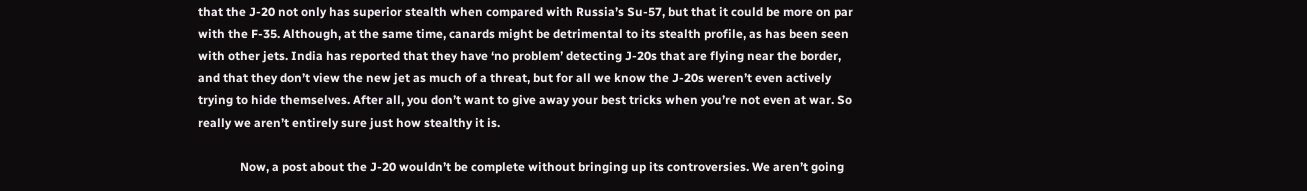that the J-20 not only has superior stealth when compared with Russia’s Su-57, but that it could be more on par with the F-35. Although, at the same time, canards might be detrimental to its stealth profile, as has been seen with other jets. India has reported that they have ‘no problem’ detecting J-20s that are flying near the border, and that they don’t view the new jet as much of a threat, but for all we know the J-20s weren’t even actively trying to hide themselves. After all, you don’t want to give away your best tricks when you’re not even at war. So really we aren’t entirely sure just how stealthy it is.

              Now, a post about the J-20 wouldn’t be complete without bringing up its controversies. We aren’t going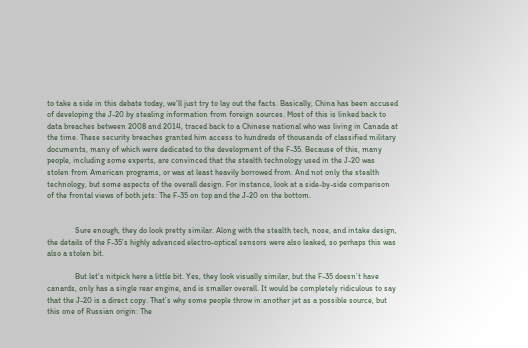to take a side in this debate today, we’ll just try to lay out the facts. Basically, China has been accused of developing the J-20 by stealing information from foreign sources. Most of this is linked back to data breaches between 2008 and 2014, traced back to a Chinese national who was living in Canada at the time. These security breaches granted him access to hundreds of thousands of classified military documents, many of which were dedicated to the development of the F-35. Because of this, many people, including some experts, are convinced that the stealth technology used in the J-20 was stolen from American programs, or was at least heavily borrowed from. And not only the stealth technology, but some aspects of the overall design. For instance, look at a side-by-side comparison of the frontal views of both jets: The F-35 on top and the J-20 on the bottom.


              Sure enough, they do look pretty similar. Along with the stealth tech, nose, and intake design, the details of the F-35’s highly advanced electro-optical sensors were also leaked, so perhaps this was also a stolen bit.

              But let’s nitpick here a little bit. Yes, they look visually similar, but the F-35 doesn’t have canards, only has a single rear engine, and is smaller overall. It would be completely ridiculous to say that the J-20 is a direct copy. That’s why some people throw in another jet as a possible source, but this one of Russian origin: The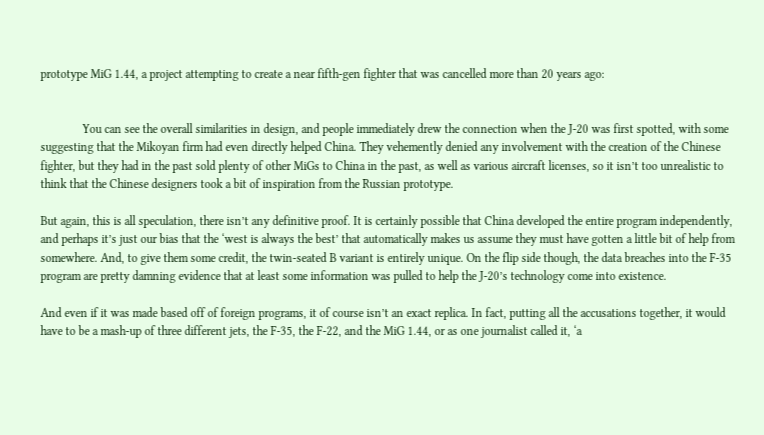prototype MiG 1.44, a project attempting to create a near fifth-gen fighter that was cancelled more than 20 years ago:


              You can see the overall similarities in design, and people immediately drew the connection when the J-20 was first spotted, with some suggesting that the Mikoyan firm had even directly helped China. They vehemently denied any involvement with the creation of the Chinese fighter, but they had in the past sold plenty of other MiGs to China in the past, as well as various aircraft licenses, so it isn’t too unrealistic to think that the Chinese designers took a bit of inspiration from the Russian prototype.

But again, this is all speculation, there isn’t any definitive proof. It is certainly possible that China developed the entire program independently, and perhaps it’s just our bias that the ‘west is always the best’ that automatically makes us assume they must have gotten a little bit of help from somewhere. And, to give them some credit, the twin-seated B variant is entirely unique. On the flip side though, the data breaches into the F-35 program are pretty damning evidence that at least some information was pulled to help the J-20’s technology come into existence.

And even if it was made based off of foreign programs, it of course isn’t an exact replica. In fact, putting all the accusations together, it would have to be a mash-up of three different jets, the F-35, the F-22, and the MiG 1.44, or as one journalist called it, ‘a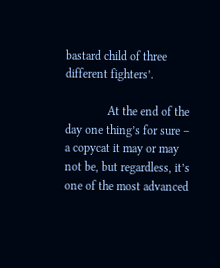bastard child of three different fighters’.

              At the end of the day one thing’s for sure – a copycat it may or may not be, but regardless, it’s one of the most advanced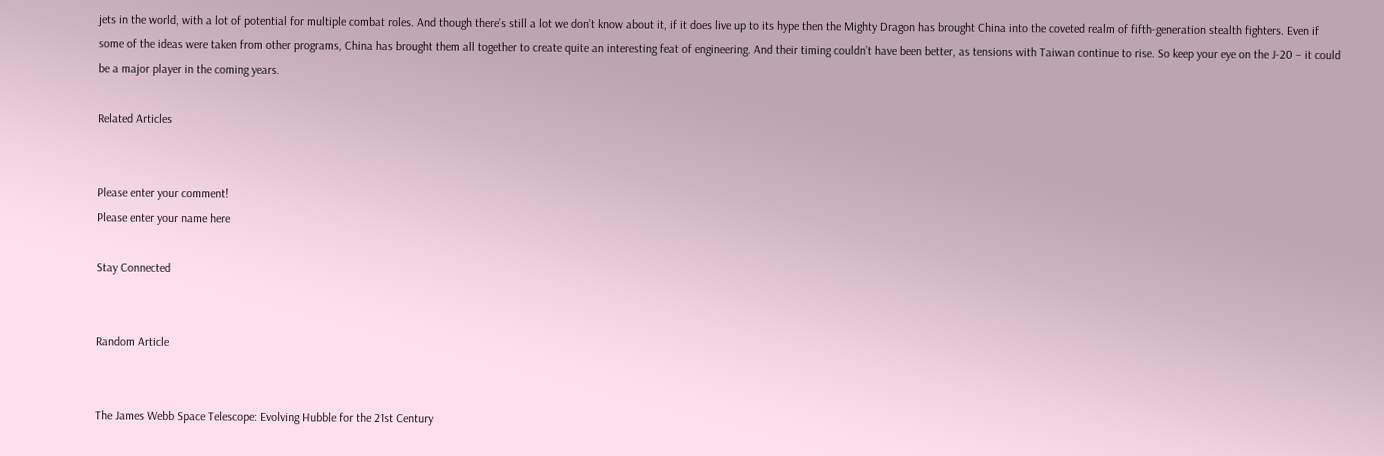jets in the world, with a lot of potential for multiple combat roles. And though there’s still a lot we don’t know about it, if it does live up to its hype then the Mighty Dragon has brought China into the coveted realm of fifth-generation stealth fighters. Even if some of the ideas were taken from other programs, China has brought them all together to create quite an interesting feat of engineering. And their timing couldn’t have been better, as tensions with Taiwan continue to rise. So keep your eye on the J-20 – it could be a major player in the coming years.

Related Articles


Please enter your comment!
Please enter your name here

Stay Connected


Random Article


The James Webb Space Telescope: Evolving Hubble for the 21st Century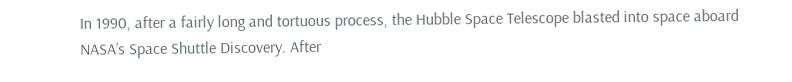In 1990, after a fairly long and tortuous process, the Hubble Space Telescope blasted into space aboard NASA’s Space Shuttle Discovery. After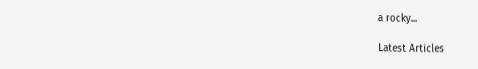a rocky...

Latest Articles